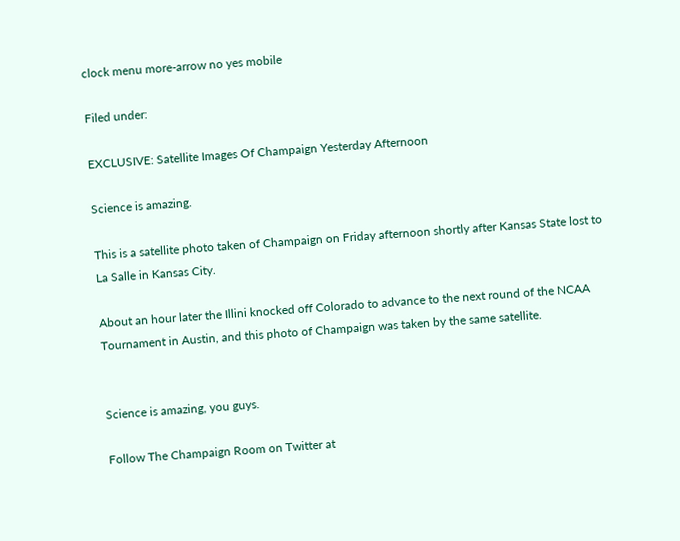clock menu more-arrow no yes mobile

Filed under:

EXCLUSIVE: Satellite Images Of Champaign Yesterday Afternoon

Science is amazing.

This is a satellite photo taken of Champaign on Friday afternoon shortly after Kansas State lost to La Salle in Kansas City.

About an hour later the Illini knocked off Colorado to advance to the next round of the NCAA Tournament in Austin, and this photo of Champaign was taken by the same satellite.


Science is amazing, you guys.

Follow The Champaign Room on Twitter at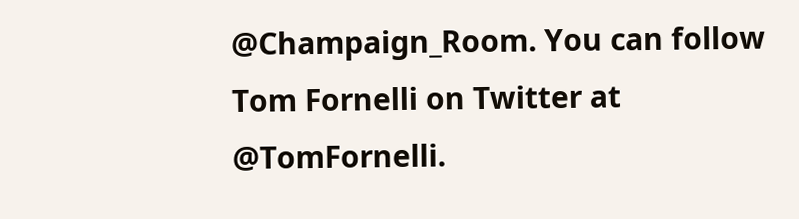@Champaign_Room. You can follow Tom Fornelli on Twitter at @TomFornelli.